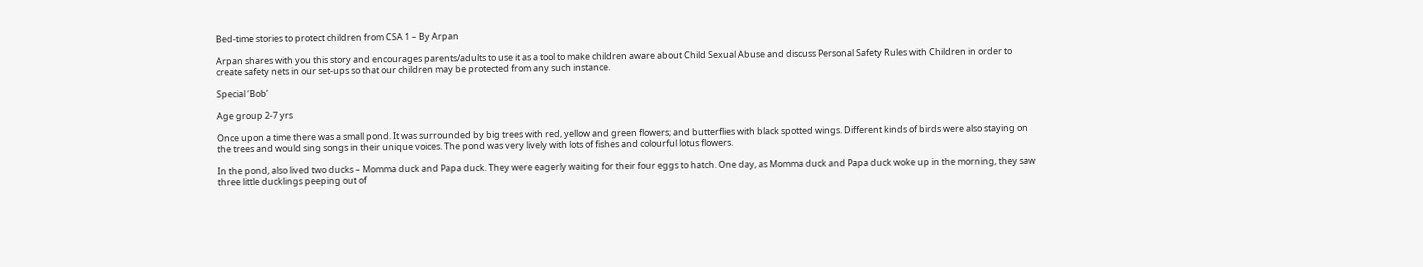Bed-time stories to protect children from CSA 1 – By Arpan

Arpan shares with you this story and encourages parents/adults to use it as a tool to make children aware about Child Sexual Abuse and discuss Personal Safety Rules with Children in order to create safety nets in our set-ups so that our children may be protected from any such instance.

Special ‘Bob’

Age group 2-7 yrs

Once upon a time there was a small pond. It was surrounded by big trees with red, yellow and green flowers; and butterflies with black spotted wings. Different kinds of birds were also staying on the trees and would sing songs in their unique voices. The pond was very lively with lots of fishes and colourful lotus flowers.

In the pond, also lived two ducks – Momma duck and Papa duck. They were eagerly waiting for their four eggs to hatch. One day, as Momma duck and Papa duck woke up in the morning, they saw three little ducklings peeping out of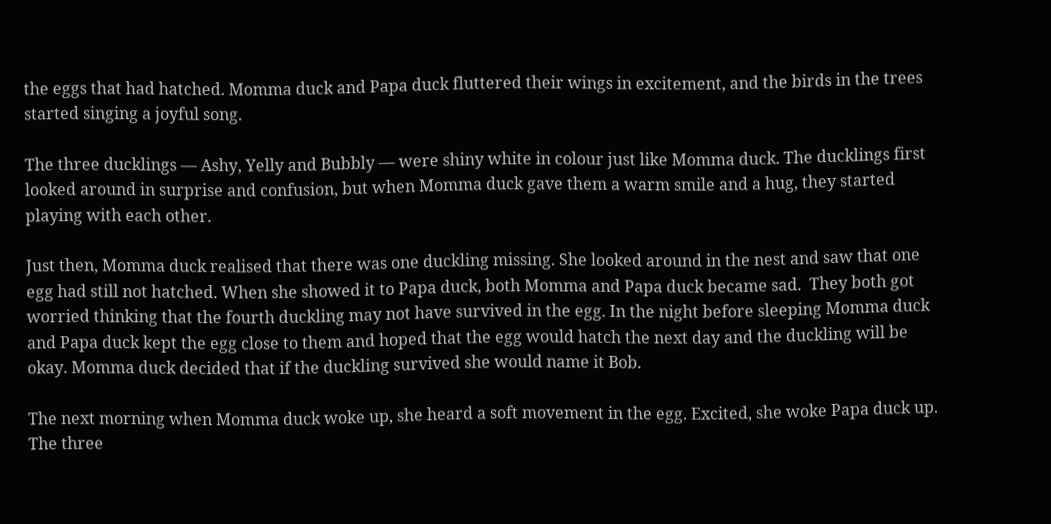the eggs that had hatched. Momma duck and Papa duck fluttered their wings in excitement, and the birds in the trees started singing a joyful song.

The three ducklings — Ashy, Yelly and Bubbly — were shiny white in colour just like Momma duck. The ducklings first looked around in surprise and confusion, but when Momma duck gave them a warm smile and a hug, they started playing with each other.

Just then, Momma duck realised that there was one duckling missing. She looked around in the nest and saw that one egg had still not hatched. When she showed it to Papa duck, both Momma and Papa duck became sad.  They both got worried thinking that the fourth duckling may not have survived in the egg. In the night before sleeping Momma duck and Papa duck kept the egg close to them and hoped that the egg would hatch the next day and the duckling will be okay. Momma duck decided that if the duckling survived she would name it Bob.

The next morning when Momma duck woke up, she heard a soft movement in the egg. Excited, she woke Papa duck up. The three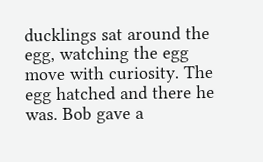ducklings sat around the egg, watching the egg move with curiosity. The egg hatched and there he was. Bob gave a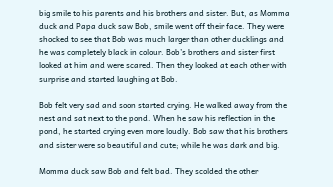big smile to his parents and his brothers and sister. But, as Momma duck and Papa duck saw Bob, smile went off their face. They were shocked to see that Bob was much larger than other ducklings and he was completely black in colour. Bob’s brothers and sister first looked at him and were scared. Then they looked at each other with surprise and started laughing at Bob.

Bob felt very sad and soon started crying. He walked away from the nest and sat next to the pond. When he saw his reflection in the pond, he started crying even more loudly. Bob saw that his brothers and sister were so beautiful and cute; while he was dark and big.

Momma duck saw Bob and felt bad. They scolded the other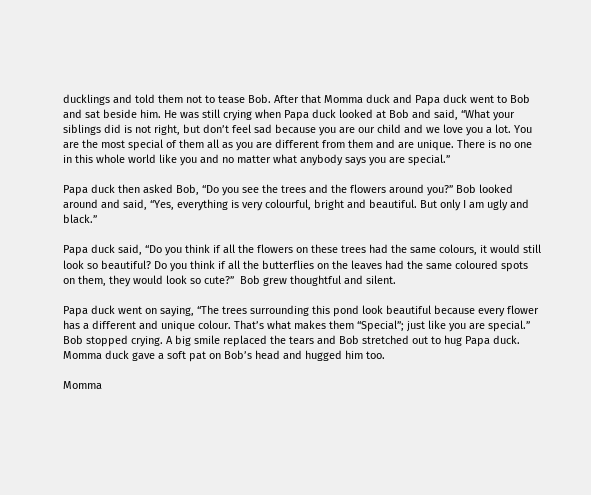ducklings and told them not to tease Bob. After that Momma duck and Papa duck went to Bob and sat beside him. He was still crying when Papa duck looked at Bob and said, “What your siblings did is not right, but don’t feel sad because you are our child and we love you a lot. You are the most special of them all as you are different from them and are unique. There is no one in this whole world like you and no matter what anybody says you are special.”

Papa duck then asked Bob, “Do you see the trees and the flowers around you?” Bob looked around and said, “Yes, everything is very colourful, bright and beautiful. But only I am ugly and black.”

Papa duck said, “Do you think if all the flowers on these trees had the same colours, it would still look so beautiful? Do you think if all the butterflies on the leaves had the same coloured spots on them, they would look so cute?”  Bob grew thoughtful and silent.

Papa duck went on saying, “The trees surrounding this pond look beautiful because every flower has a different and unique colour. That’s what makes them “Special”; just like you are special.” Bob stopped crying. A big smile replaced the tears and Bob stretched out to hug Papa duck. Momma duck gave a soft pat on Bob’s head and hugged him too.

Momma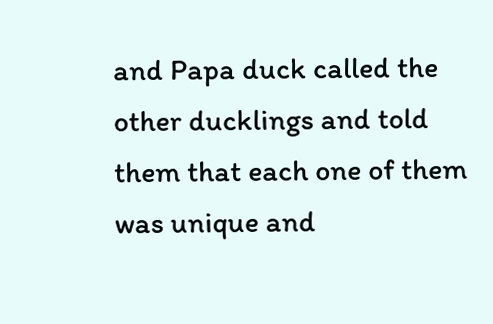and Papa duck called the other ducklings and told them that each one of them was unique and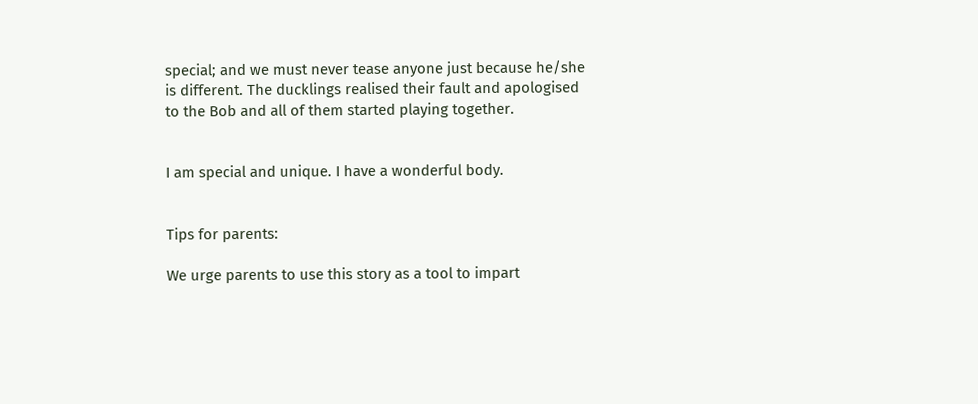special; and we must never tease anyone just because he/she is different. The ducklings realised their fault and apologised to the Bob and all of them started playing together.


I am special and unique. I have a wonderful body.


Tips for parents:

We urge parents to use this story as a tool to impart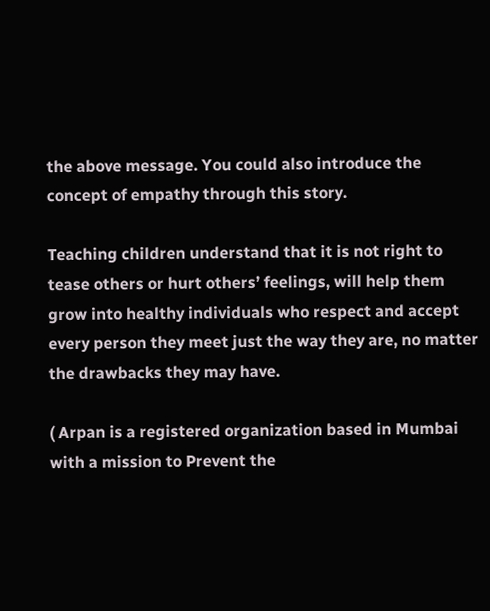the above message. You could also introduce the concept of empathy through this story.

Teaching children understand that it is not right to tease others or hurt others’ feelings, will help them grow into healthy individuals who respect and accept every person they meet just the way they are, no matter the drawbacks they may have.

( Arpan is a registered organization based in Mumbai with a mission to Prevent the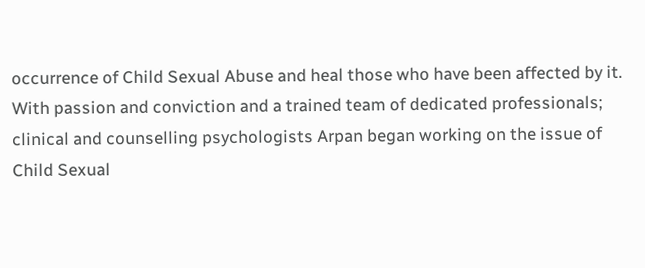occurrence of Child Sexual Abuse and heal those who have been affected by it.
With passion and conviction and a trained team of dedicated professionals; clinical and counselling psychologists Arpan began working on the issue of Child Sexual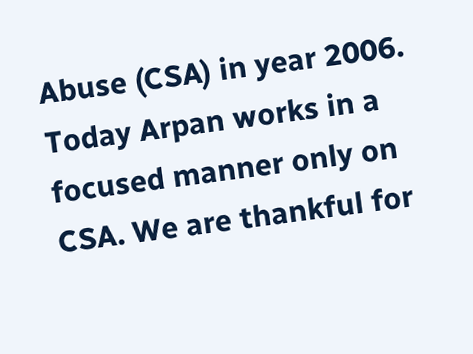Abuse (CSA) in year 2006. Today Arpan works in a focused manner only on CSA. We are thankful for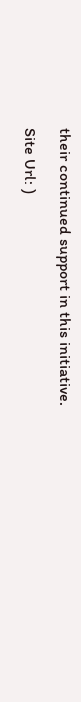their continued support in this initiative.

Site Url: )